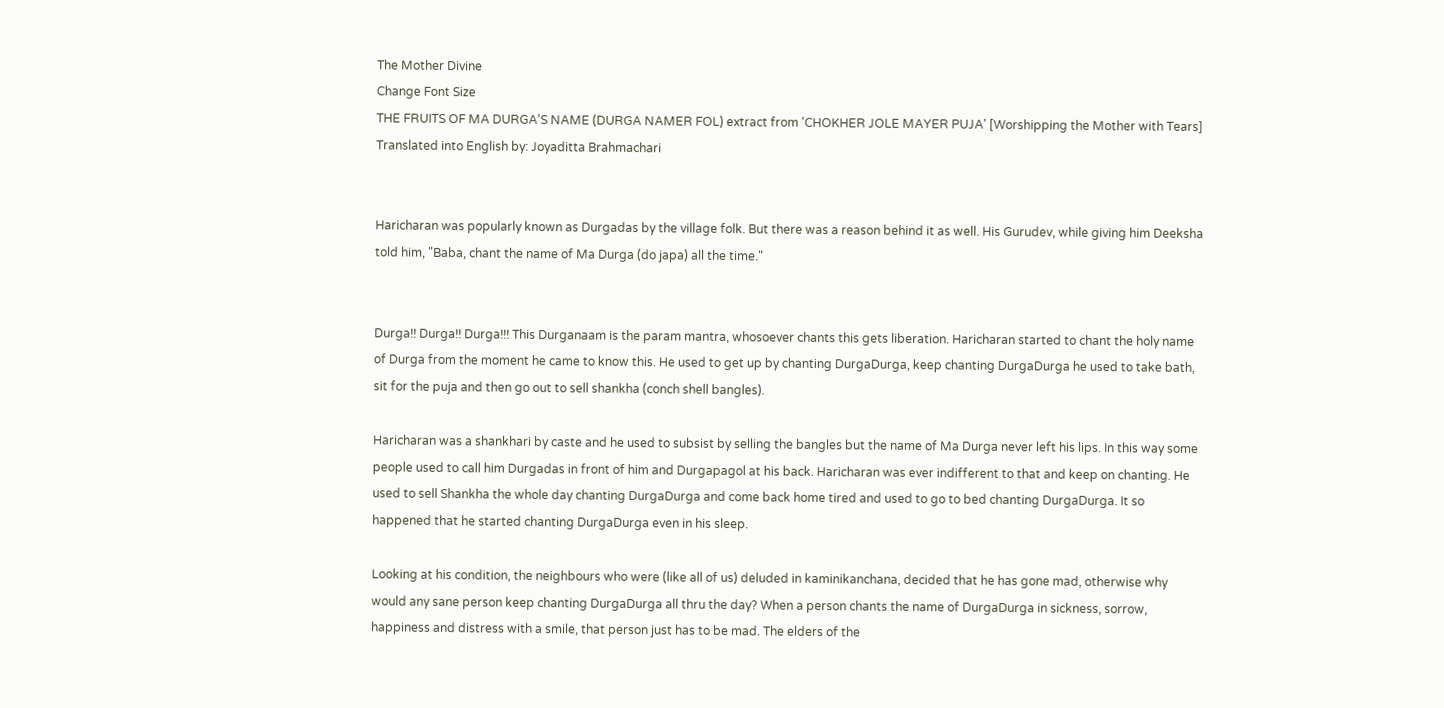The Mother Divine
Change Font Size
THE FRUITS OF MA DURGA'S NAME (DURGA NAMER FOL) extract from 'CHOKHER JOLE MAYER PUJA' [Worshipping the Mother with Tears]
Translated into English by: Joyaditta Brahmachari


Haricharan was popularly known as Durgadas by the village folk. But there was a reason behind it as well. His Gurudev, while giving him Deeksha told him, "Baba, chant the name of Ma Durga (do japa) all the time."


Durga!! Durga!! Durga!!! This Durganaam is the param mantra, whosoever chants this gets liberation. Haricharan started to chant the holy name of Durga from the moment he came to know this. He used to get up by chanting DurgaDurga, keep chanting DurgaDurga he used to take bath, sit for the puja and then go out to sell shankha (conch shell bangles).

Haricharan was a shankhari by caste and he used to subsist by selling the bangles but the name of Ma Durga never left his lips. In this way some people used to call him Durgadas in front of him and Durgapagol at his back. Haricharan was ever indifferent to that and keep on chanting. He used to sell Shankha the whole day chanting DurgaDurga and come back home tired and used to go to bed chanting DurgaDurga. It so happened that he started chanting DurgaDurga even in his sleep.

Looking at his condition, the neighbours who were (like all of us) deluded in kaminikanchana, decided that he has gone mad, otherwise why would any sane person keep chanting DurgaDurga all thru the day? When a person chants the name of DurgaDurga in sickness, sorrow, happiness and distress with a smile, that person just has to be mad. The elders of the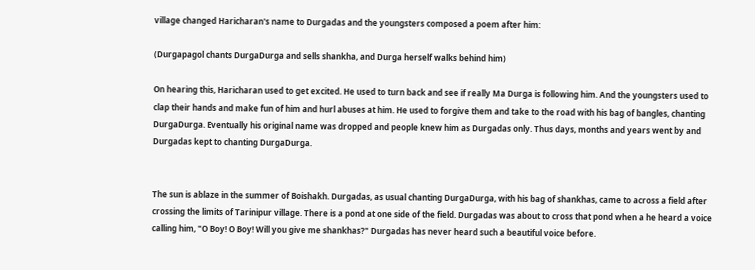village changed Haricharan's name to Durgadas and the youngsters composed a poem after him:

(Durgapagol chants DurgaDurga and sells shankha, and Durga herself walks behind him)

On hearing this, Haricharan used to get excited. He used to turn back and see if really Ma Durga is following him. And the youngsters used to clap their hands and make fun of him and hurl abuses at him. He used to forgive them and take to the road with his bag of bangles, chanting DurgaDurga. Eventually his original name was dropped and people knew him as Durgadas only. Thus days, months and years went by and Durgadas kept to chanting DurgaDurga.


The sun is ablaze in the summer of Boishakh. Durgadas, as usual chanting DurgaDurga, with his bag of shankhas, came to across a field after crossing the limits of Tarinipur village. There is a pond at one side of the field. Durgadas was about to cross that pond when a he heard a voice calling him, "O Boy! O Boy! Will you give me shankhas?" Durgadas has never heard such a beautiful voice before.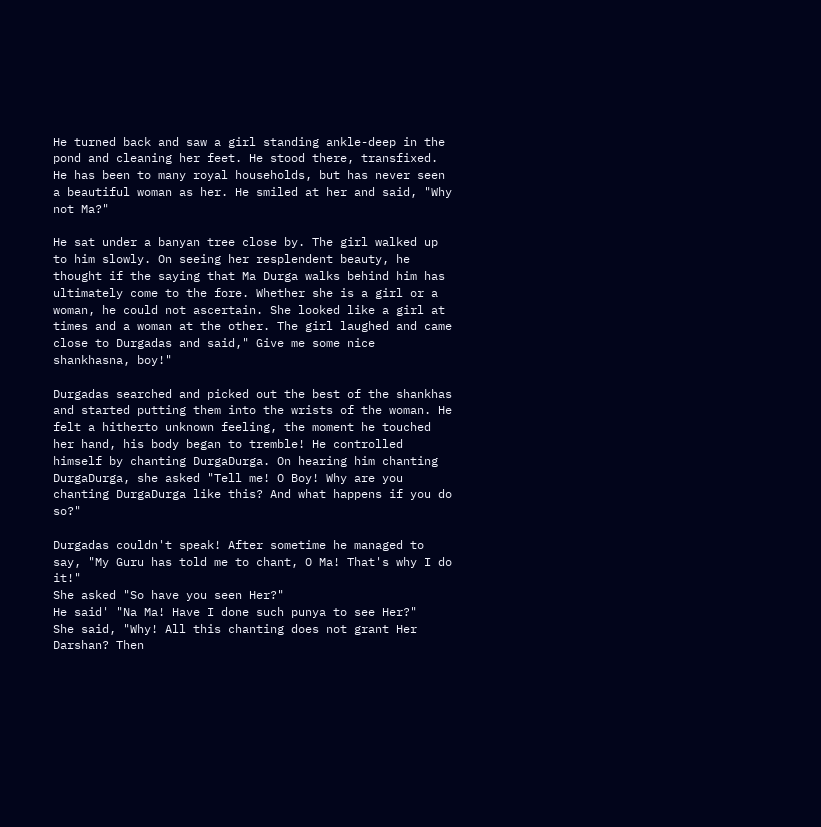He turned back and saw a girl standing ankle-deep in the pond and cleaning her feet. He stood there, transfixed. He has been to many royal households, but has never seen a beautiful woman as her. He smiled at her and said, "Why not Ma?"

He sat under a banyan tree close by. The girl walked up to him slowly. On seeing her resplendent beauty, he thought if the saying that Ma Durga walks behind him has ultimately come to the fore. Whether she is a girl or a woman, he could not ascertain. She looked like a girl at times and a woman at the other. The girl laughed and came close to Durgadas and said," Give me some nice shankhasna, boy!"

Durgadas searched and picked out the best of the shankhas and started putting them into the wrists of the woman. He felt a hitherto unknown feeling, the moment he touched her hand, his body began to tremble! He controlled himself by chanting DurgaDurga. On hearing him chanting DurgaDurga, she asked "Tell me! O Boy! Why are you chanting DurgaDurga like this? And what happens if you do so?"

Durgadas couldn't speak! After sometime he managed to say, "My Guru has told me to chant, O Ma! That's why I do it!"
She asked "So have you seen Her?"
He said' "Na Ma! Have I done such punya to see Her?"
She said, "Why! All this chanting does not grant Her Darshan? Then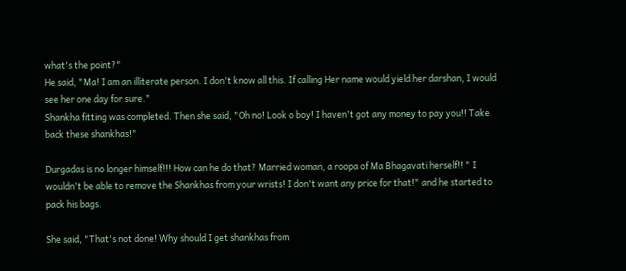what's the point?"
He said, "Ma! I am an illiterate person. I don't know all this. If calling Her name would yield her darshan, I would see her one day for sure."
Shankha fitting was completed. Then she said, "Oh no! Look o boy! I haven't got any money to pay you!! Take back these shankhas!"

Durgadas is no longer himself!!! How can he do that? Married woman, a roopa of Ma Bhagavati herself!! " I wouldn't be able to remove the Shankhas from your wrists! I don't want any price for that!" and he started to pack his bags.

She said, "That's not done! Why should I get shankhas from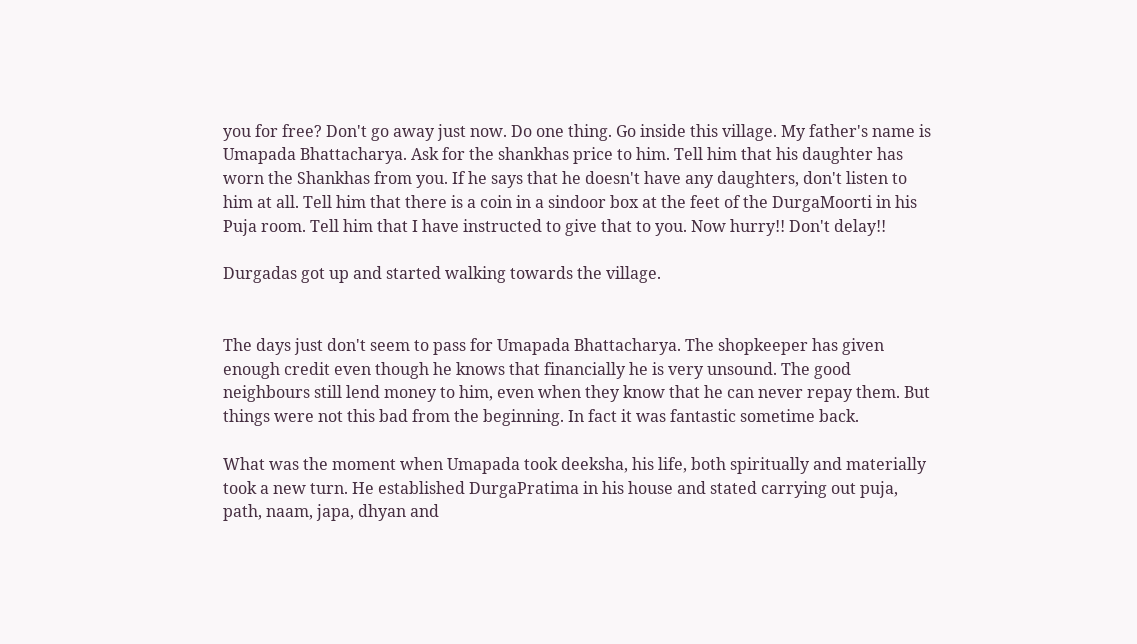you for free? Don't go away just now. Do one thing. Go inside this village. My father's name is Umapada Bhattacharya. Ask for the shankhas price to him. Tell him that his daughter has worn the Shankhas from you. If he says that he doesn't have any daughters, don't listen to him at all. Tell him that there is a coin in a sindoor box at the feet of the DurgaMoorti in his Puja room. Tell him that I have instructed to give that to you. Now hurry!! Don't delay!!

Durgadas got up and started walking towards the village.


The days just don't seem to pass for Umapada Bhattacharya. The shopkeeper has given enough credit even though he knows that financially he is very unsound. The good neighbours still lend money to him, even when they know that he can never repay them. But things were not this bad from the beginning. In fact it was fantastic sometime back.

What was the moment when Umapada took deeksha, his life, both spiritually and materially took a new turn. He established DurgaPratima in his house and stated carrying out puja, path, naam, japa, dhyan and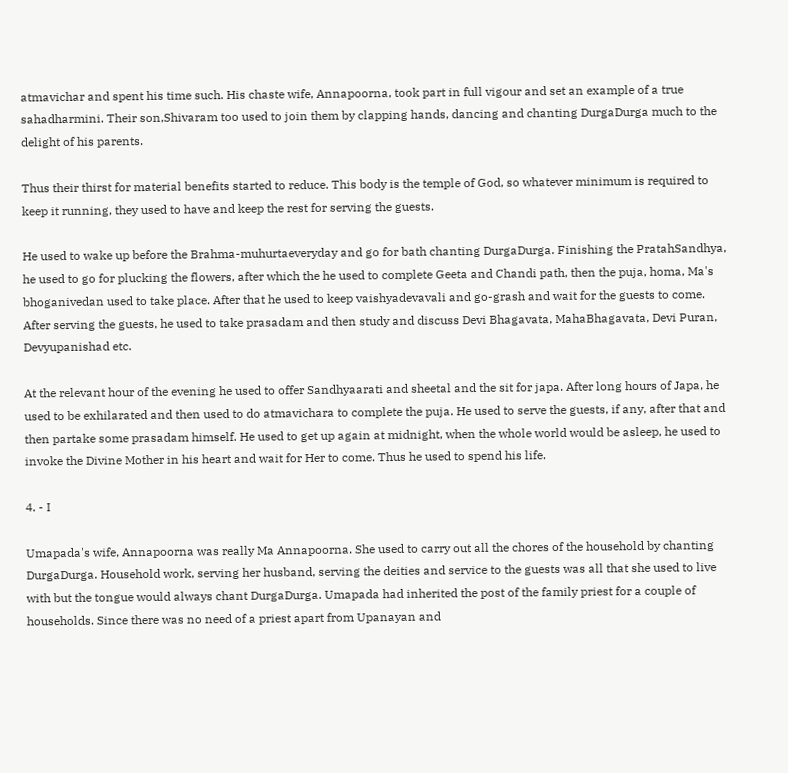atmavichar and spent his time such. His chaste wife, Annapoorna, took part in full vigour and set an example of a true sahadharmini. Their son,Shivaram too used to join them by clapping hands, dancing and chanting DurgaDurga much to the delight of his parents.

Thus their thirst for material benefits started to reduce. This body is the temple of God, so whatever minimum is required to keep it running, they used to have and keep the rest for serving the guests.

He used to wake up before the Brahma-muhurtaeveryday and go for bath chanting DurgaDurga. Finishing the PratahSandhya, he used to go for plucking the flowers, after which the he used to complete Geeta and Chandi path, then the puja, homa, Ma's bhoganivedan used to take place. After that he used to keep vaishyadevavali and go-grash and wait for the guests to come. After serving the guests, he used to take prasadam and then study and discuss Devi Bhagavata, MahaBhagavata, Devi Puran, Devyupanishad etc.

At the relevant hour of the evening he used to offer Sandhyaarati and sheetal and the sit for japa. After long hours of Japa, he used to be exhilarated and then used to do atmavichara to complete the puja. He used to serve the guests, if any, after that and then partake some prasadam himself. He used to get up again at midnight, when the whole world would be asleep, he used to invoke the Divine Mother in his heart and wait for Her to come. Thus he used to spend his life.

4. - I

Umapada's wife, Annapoorna was really Ma Annapoorna. She used to carry out all the chores of the household by chanting DurgaDurga. Household work, serving her husband, serving the deities and service to the guests was all that she used to live with but the tongue would always chant DurgaDurga. Umapada had inherited the post of the family priest for a couple of households. Since there was no need of a priest apart from Upanayan and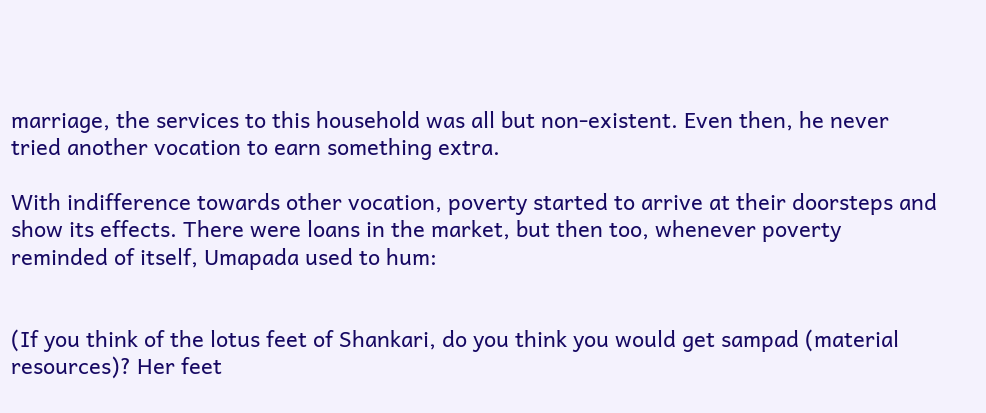marriage, the services to this household was all but non-existent. Even then, he never tried another vocation to earn something extra.

With indifference towards other vocation, poverty started to arrive at their doorsteps and show its effects. There were loans in the market, but then too, whenever poverty reminded of itself, Umapada used to hum:


(If you think of the lotus feet of Shankari, do you think you would get sampad (material resources)? Her feet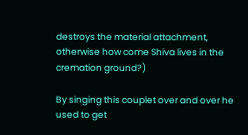destroys the material attachment, otherwise how come Shiva lives in the cremation ground?)

By singing this couplet over and over he used to get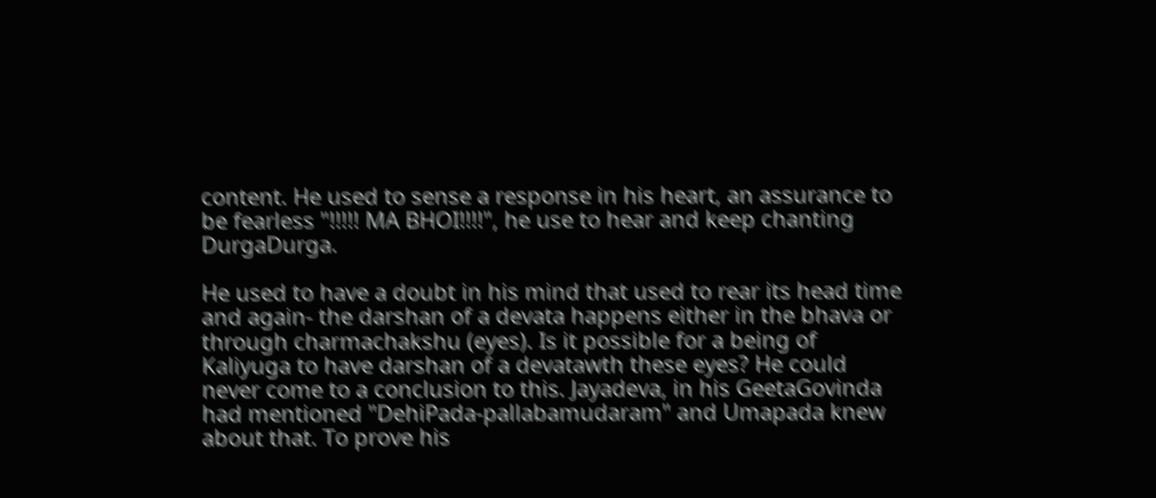content. He used to sense a response in his heart, an assurance to be fearless "!!!!! MA BHOI!!!!", he use to hear and keep chanting DurgaDurga.

He used to have a doubt in his mind that used to rear its head time and again- the darshan of a devata happens either in the bhava or through charmachakshu (eyes). Is it possible for a being of Kaliyuga to have darshan of a devatawth these eyes? He could never come to a conclusion to this. Jayadeva, in his GeetaGovinda had mentioned "DehiPada-pallabamudaram" and Umapada knew about that. To prove his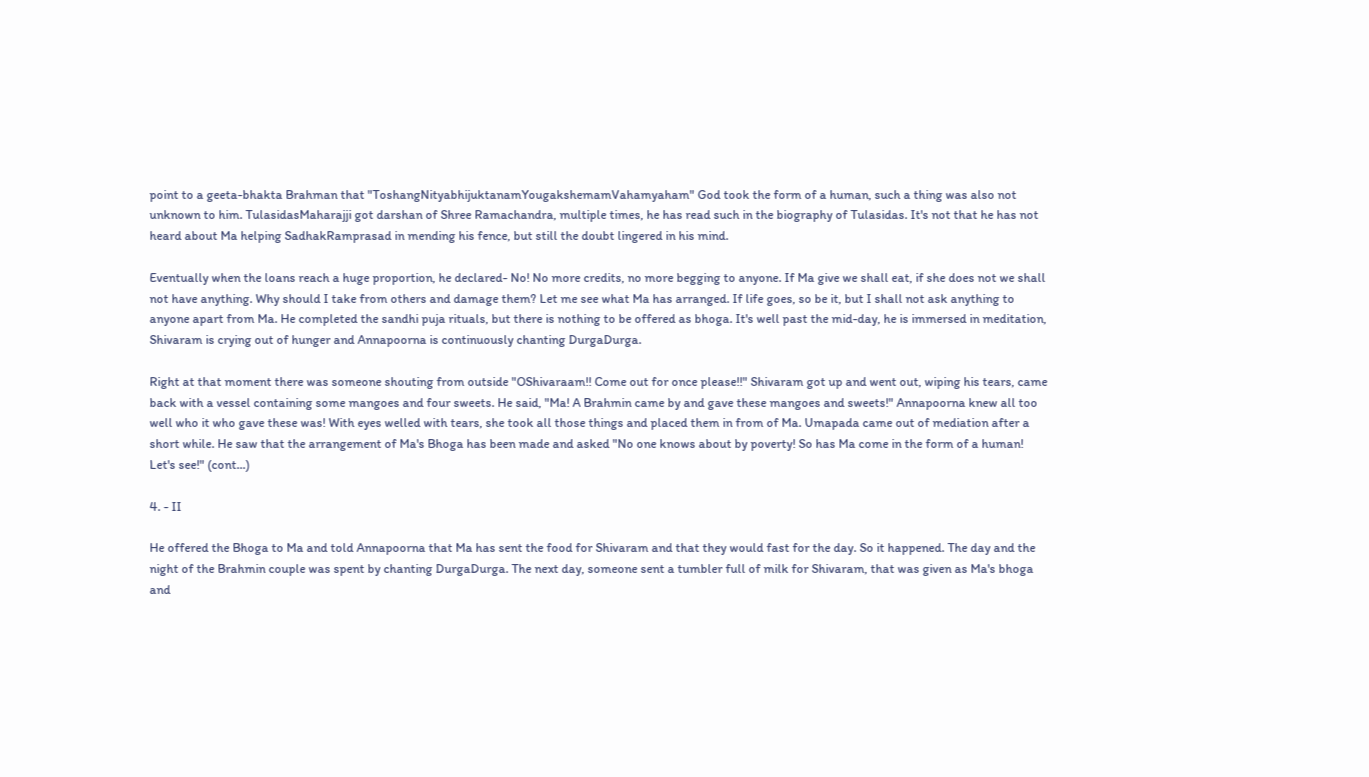point to a geeta-bhakta Brahman that "ToshangNityabhijuktanamYougakshemamVahamyaham" God took the form of a human, such a thing was also not unknown to him. TulasidasMaharajji got darshan of Shree Ramachandra, multiple times, he has read such in the biography of Tulasidas. It's not that he has not heard about Ma helping SadhakRamprasad in mending his fence, but still the doubt lingered in his mind.

Eventually when the loans reach a huge proportion, he declared- No! No more credits, no more begging to anyone. If Ma give we shall eat, if she does not we shall not have anything. Why should I take from others and damage them? Let me see what Ma has arranged. If life goes, so be it, but I shall not ask anything to anyone apart from Ma. He completed the sandhi puja rituals, but there is nothing to be offered as bhoga. It's well past the mid-day, he is immersed in meditation, Shivaram is crying out of hunger and Annapoorna is continuously chanting DurgaDurga.

Right at that moment there was someone shouting from outside "OShivaraam!! Come out for once please!!" Shivaram got up and went out, wiping his tears, came back with a vessel containing some mangoes and four sweets. He said, "Ma! A Brahmin came by and gave these mangoes and sweets!" Annapoorna knew all too well who it who gave these was! With eyes welled with tears, she took all those things and placed them in from of Ma. Umapada came out of mediation after a short while. He saw that the arrangement of Ma's Bhoga has been made and asked "No one knows about by poverty! So has Ma come in the form of a human! Let's see!" (cont...)

4. - II

He offered the Bhoga to Ma and told Annapoorna that Ma has sent the food for Shivaram and that they would fast for the day. So it happened. The day and the night of the Brahmin couple was spent by chanting DurgaDurga. The next day, someone sent a tumbler full of milk for Shivaram, that was given as Ma's bhoga and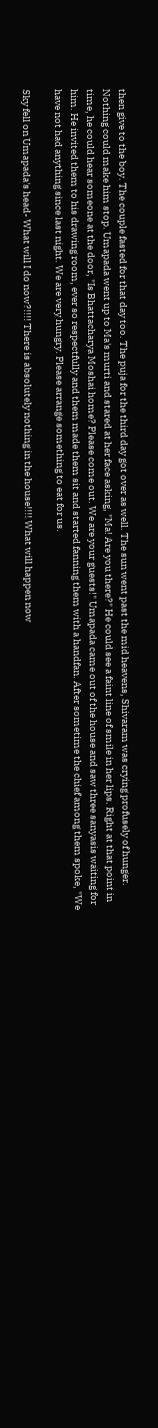then give to the boy. The couple fasted for that day too. The puja for the third day got over as well. The sun went past the mid heavens, Shivaram was crying profusely of hunger. Nothing could make him stop. Umapada went up to Ma's murti and stared at her face asking, "Ma! Are you there?" He could see a faint line of smile in her lips. Right at that point in time, he could hear someone at the door, "Is Bhattacharya Moshai home? Please come out. We are your guests!" Umapada came out of the house and saw three sanyasis waiting for him. He invited them to his drawing room, ever so respectfully and them made them sit and started fanning them with a handfan. After sometime the chief among them spoke, "We have not had anything since last night. We are very hungry. Please arrange something to eat for us.

Sky fell on Umapada's head- What will I do now?!!!! There is absolutely nothing in the house!!!! What will happen now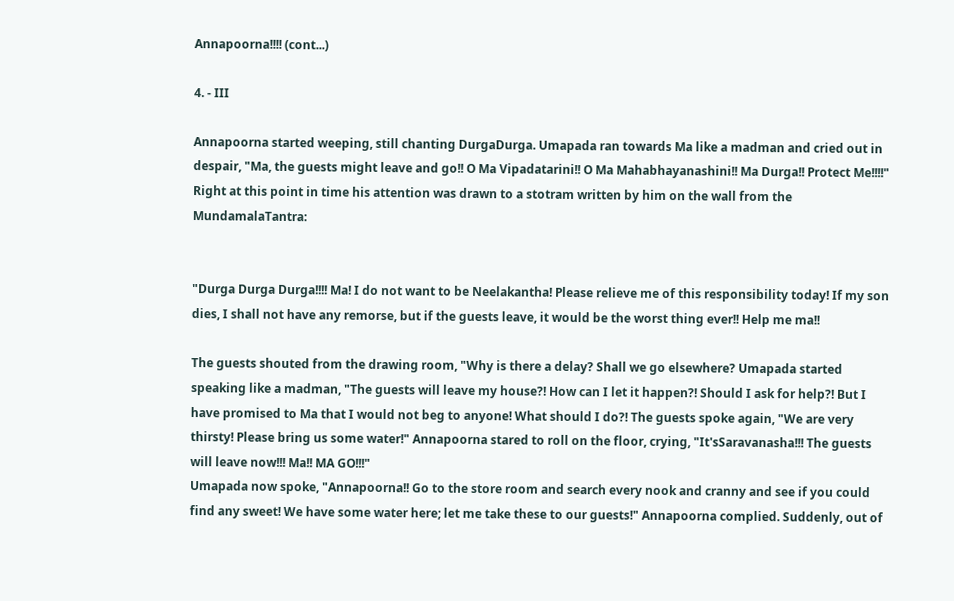Annapoorna!!!! (cont...)

4. - III

Annapoorna started weeping, still chanting DurgaDurga. Umapada ran towards Ma like a madman and cried out in despair, "Ma, the guests might leave and go!! O Ma Vipadatarini!! O Ma Mahabhayanashini!! Ma Durga!! Protect Me!!!!" Right at this point in time his attention was drawn to a stotram written by him on the wall from the MundamalaTantra:


"Durga Durga Durga!!!! Ma! I do not want to be Neelakantha! Please relieve me of this responsibility today! If my son dies, I shall not have any remorse, but if the guests leave, it would be the worst thing ever!! Help me ma!!

The guests shouted from the drawing room, "Why is there a delay? Shall we go elsewhere? Umapada started speaking like a madman, "The guests will leave my house?! How can I let it happen?! Should I ask for help?! But I have promised to Ma that I would not beg to anyone! What should I do?! The guests spoke again, "We are very thirsty! Please bring us some water!" Annapoorna stared to roll on the floor, crying, "It'sSaravanasha!!! The guests will leave now!!! Ma!! MA GO!!!"
Umapada now spoke, "Annapoorna!! Go to the store room and search every nook and cranny and see if you could find any sweet! We have some water here; let me take these to our guests!" Annapoorna complied. Suddenly, out of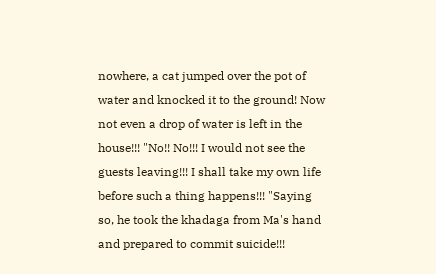nowhere, a cat jumped over the pot of water and knocked it to the ground! Now not even a drop of water is left in the house!!! "No!! No!!! I would not see the guests leaving!!! I shall take my own life before such a thing happens!!! "Saying so, he took the khadaga from Ma's hand and prepared to commit suicide!!!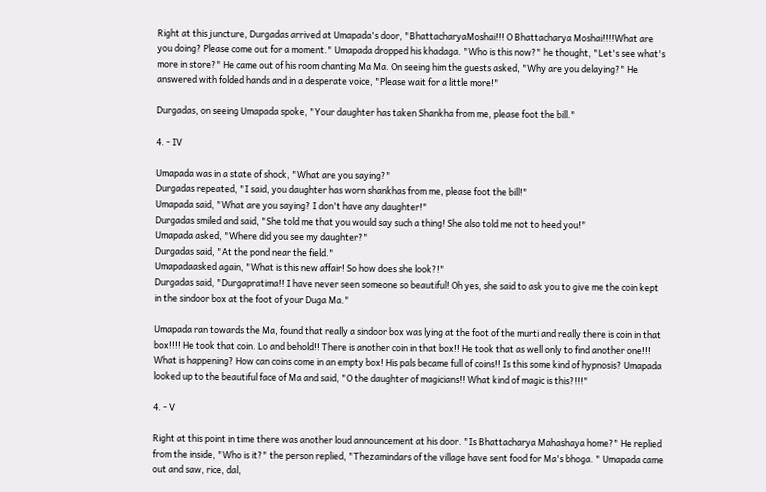Right at this juncture, Durgadas arrived at Umapada's door, "BhattacharyaMoshai!!! O Bhattacharya Moshai!!!!What are you doing? Please come out for a moment." Umapada dropped his khadaga. "Who is this now?" he thought, "Let's see what's more in store?" He came out of his room chanting Ma Ma. On seeing him the guests asked, "Why are you delaying?" He answered with folded hands and in a desperate voice, "Please wait for a little more!"

Durgadas, on seeing Umapada spoke, "Your daughter has taken Shankha from me, please foot the bill."

4. - IV

Umapada was in a state of shock, "What are you saying?"
Durgadas repeated, "I said, you daughter has worn shankhas from me, please foot the bill!"
Umapada said, "What are you saying? I don't have any daughter!"
Durgadas smiled and said, "She told me that you would say such a thing! She also told me not to heed you!"
Umapada asked, "Where did you see my daughter?"
Durgadas said, "At the pond near the field."
Umapadaasked again, "What is this new affair! So how does she look?!"
Durgadas said, "Durgapratima!! I have never seen someone so beautiful! Oh yes, she said to ask you to give me the coin kept in the sindoor box at the foot of your Duga Ma."

Umapada ran towards the Ma, found that really a sindoor box was lying at the foot of the murti and really there is coin in that box!!!! He took that coin. Lo and behold!! There is another coin in that box!! He took that as well only to find another one!!! What is happening? How can coins come in an empty box! His pals became full of coins!! Is this some kind of hypnosis? Umapada looked up to the beautiful face of Ma and said, "O the daughter of magicians!! What kind of magic is this?!!!"

4. - V

Right at this point in time there was another loud announcement at his door. "Is Bhattacharya Mahashaya home?" He replied from the inside, "Who is it?" the person replied, "Thezamindars of the village have sent food for Ma's bhoga. " Umapada came out and saw, rice, dal,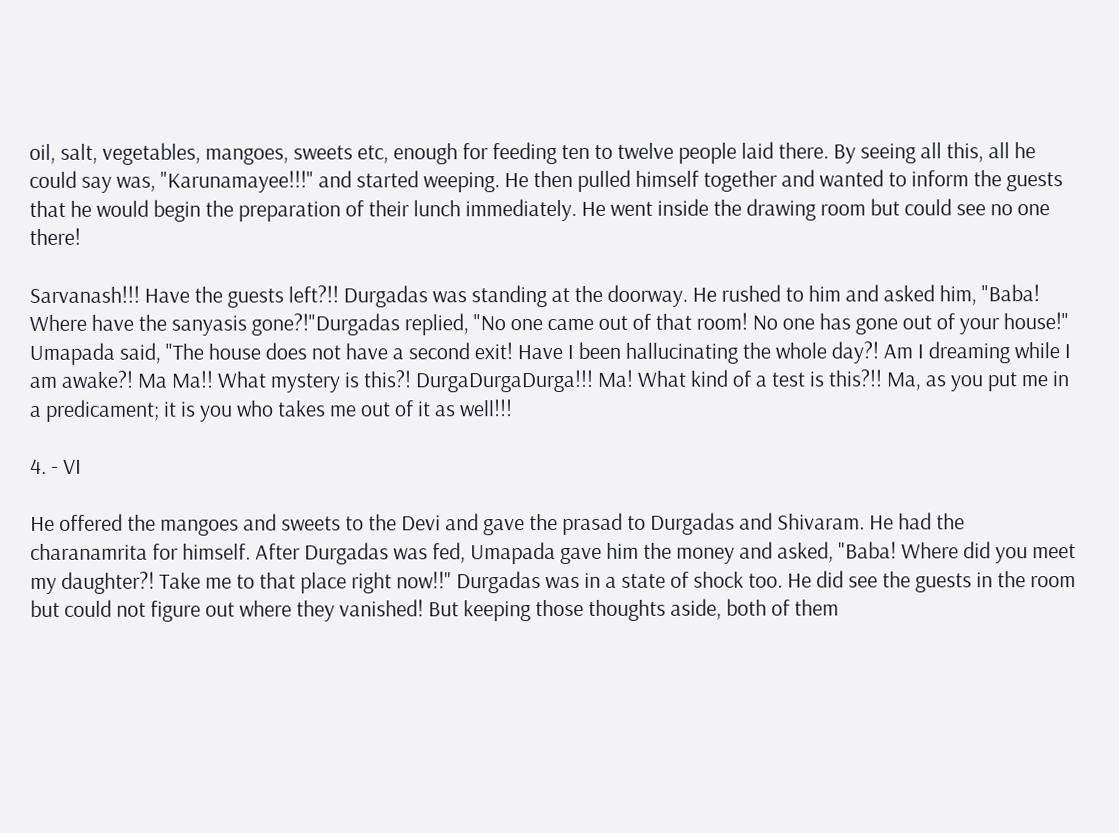oil, salt, vegetables, mangoes, sweets etc, enough for feeding ten to twelve people laid there. By seeing all this, all he could say was, "Karunamayee!!!" and started weeping. He then pulled himself together and wanted to inform the guests that he would begin the preparation of their lunch immediately. He went inside the drawing room but could see no one there!

Sarvanash!!! Have the guests left?!! Durgadas was standing at the doorway. He rushed to him and asked him, "Baba! Where have the sanyasis gone?!"Durgadas replied, "No one came out of that room! No one has gone out of your house!" Umapada said, "The house does not have a second exit! Have I been hallucinating the whole day?! Am I dreaming while I am awake?! Ma Ma!! What mystery is this?! DurgaDurgaDurga!!! Ma! What kind of a test is this?!! Ma, as you put me in a predicament; it is you who takes me out of it as well!!!

4. - VI

He offered the mangoes and sweets to the Devi and gave the prasad to Durgadas and Shivaram. He had the charanamrita for himself. After Durgadas was fed, Umapada gave him the money and asked, "Baba! Where did you meet my daughter?! Take me to that place right now!!" Durgadas was in a state of shock too. He did see the guests in the room but could not figure out where they vanished! But keeping those thoughts aside, both of them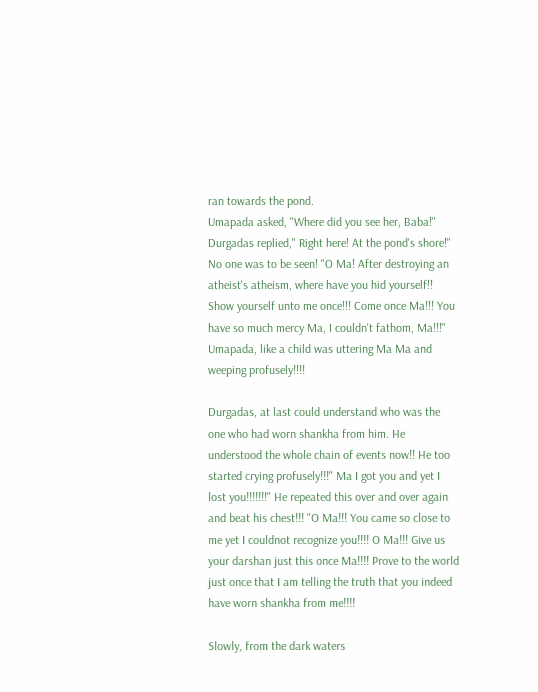ran towards the pond.
Umapada asked, "Where did you see her, Baba!" Durgadas replied," Right here! At the pond's shore!" No one was to be seen! "O Ma! After destroying an atheist's atheism, where have you hid yourself!! Show yourself unto me once!!! Come once Ma!!! You have so much mercy Ma, I couldn't fathom, Ma!!!" Umapada, like a child was uttering Ma Ma and weeping profusely!!!!

Durgadas, at last could understand who was the one who had worn shankha from him. He understood the whole chain of events now!! He too started crying profusely!!!" Ma I got you and yet I lost you!!!!!!!" He repeated this over and over again and beat his chest!!! "O Ma!!! You came so close to me yet I couldnot recognize you!!!! O Ma!!! Give us your darshan just this once Ma!!!! Prove to the world just once that I am telling the truth that you indeed have worn shankha from me!!!!

Slowly, from the dark waters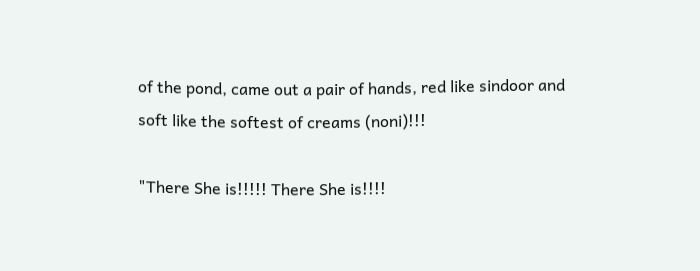of the pond, came out a pair of hands, red like sindoor and soft like the softest of creams (noni)!!!

"There She is!!!!! There She is!!!!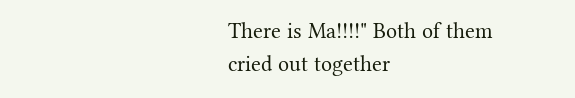There is Ma!!!!" Both of them cried out together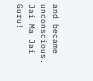and became unconscious.
Jai Ma Jai Guru!